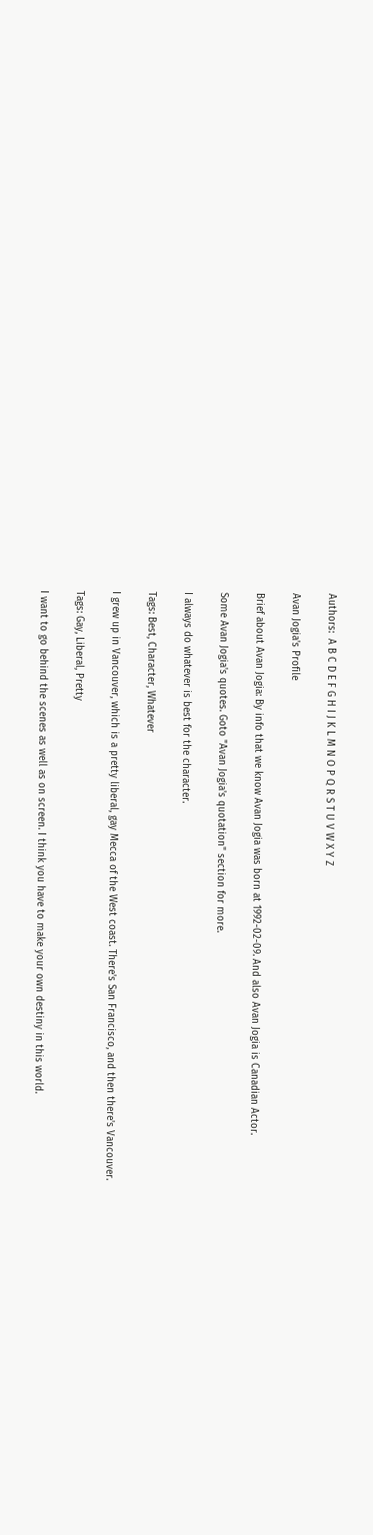Authors:  A B C D E F G H I J K L M N O P Q R S T U V W X Y Z

Avan Jogia's Profile

Brief about Avan Jogia: By info that we know Avan Jogia was born at 1992-02-09. And also Avan Jogia is Canadian Actor.

Some Avan Jogia's quotes. Goto "Avan Jogia's quotation" section for more.

I always do whatever is best for the character.

Tags: Best, Character, Whatever

I grew up in Vancouver, which is a pretty liberal, gay Mecca of the West coast. There's San Francisco, and then there's Vancouver.

Tags: Gay, Liberal, Pretty

I want to go behind the scenes as well as on screen. I think you have to make your own destiny in this world.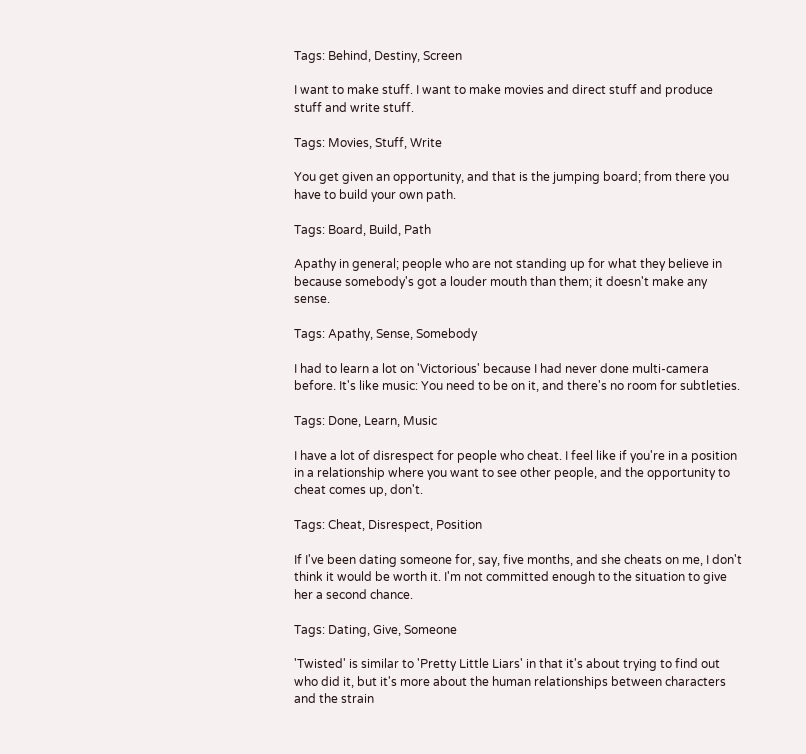Tags: Behind, Destiny, Screen

I want to make stuff. I want to make movies and direct stuff and produce stuff and write stuff.

Tags: Movies, Stuff, Write

You get given an opportunity, and that is the jumping board; from there you have to build your own path.

Tags: Board, Build, Path

Apathy in general; people who are not standing up for what they believe in because somebody's got a louder mouth than them; it doesn't make any sense.

Tags: Apathy, Sense, Somebody

I had to learn a lot on 'Victorious' because I had never done multi-camera before. It's like music: You need to be on it, and there's no room for subtleties.

Tags: Done, Learn, Music

I have a lot of disrespect for people who cheat. I feel like if you're in a position in a relationship where you want to see other people, and the opportunity to cheat comes up, don't.

Tags: Cheat, Disrespect, Position

If I've been dating someone for, say, five months, and she cheats on me, I don't think it would be worth it. I'm not committed enough to the situation to give her a second chance.

Tags: Dating, Give, Someone

'Twisted' is similar to 'Pretty Little Liars' in that it's about trying to find out who did it, but it's more about the human relationships between characters and the strain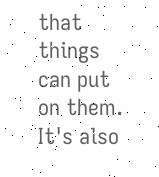that things can put on them. It's also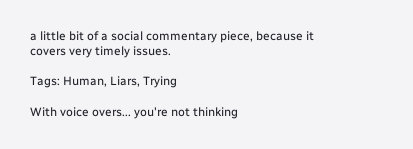a little bit of a social commentary piece, because it covers very timely issues.

Tags: Human, Liars, Trying

With voice overs... you're not thinking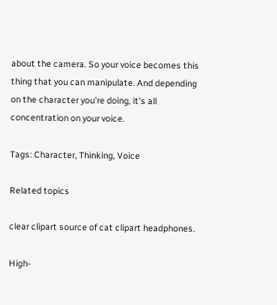about the camera. So your voice becomes this thing that you can manipulate. And depending on the character you're doing, it's all concentration on your voice.

Tags: Character, Thinking, Voice

Related topics

clear clipart source of cat clipart headphones.

High-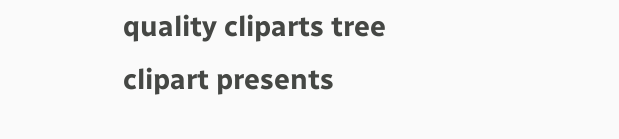quality cliparts tree clipart presents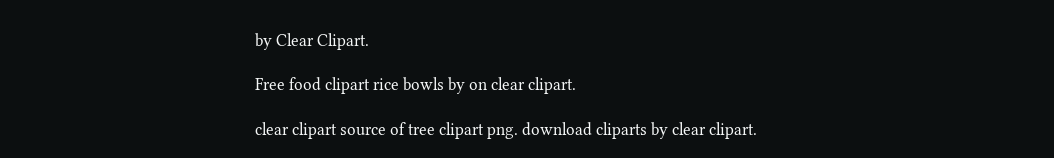by Clear Clipart.

Free food clipart rice bowls by on clear clipart.

clear clipart source of tree clipart png. download cliparts by clear clipart.